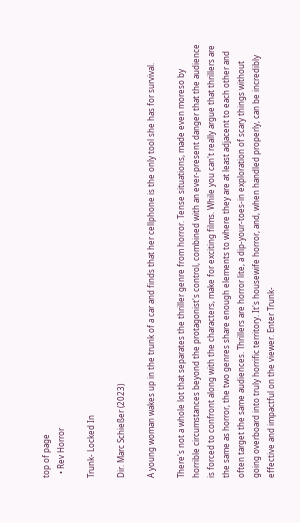top of page
  • Rev Horror

Trunk- Locked In

Dir. Marc Schießer (2023)

A young woman wakes up in the trunk of a car and finds that her cellphone is the only tool she has for survival.

There's not a whole lot that separates the thriller genre from horror. Tense situations, made even moreso by horrible circumstances beyond the protagonist's control, combined with an ever-present danger that the audience is forced to confront along with the characters, make for exciting films. While you can't really argue that thrillers are the same as horror, the two genres share enough elements to where they are at least adjacent to each other and often target the same audiences. Thrillers are horror lite, a dip-your-toes-in exploration of scary things without going overboard into truly horrific territory. It's housewife horror, and, when handled properly, can be incredibly effective and impactful on the viewer. Enter Trunk-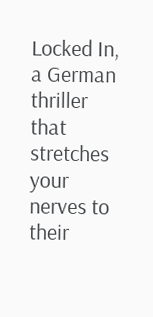Locked In, a German thriller that stretches your nerves to their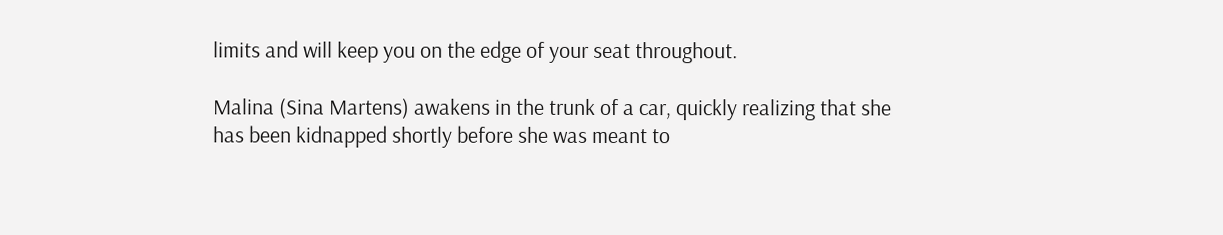limits and will keep you on the edge of your seat throughout.

Malina (Sina Martens) awakens in the trunk of a car, quickly realizing that she has been kidnapped shortly before she was meant to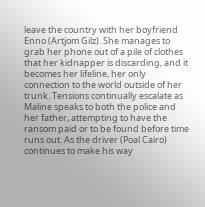leave the country with her boyfriend Enno (Artjom Gilz). She manages to grab her phone out of a pile of clothes that her kidnapper is discarding, and it becomes her lifeline, her only connection to the world outside of her trunk. Tensions continually escalate as Maline speaks to both the police and her father, attempting to have the ransom paid or to be found before time runs out. As the driver (Poal Cairo) continues to make his way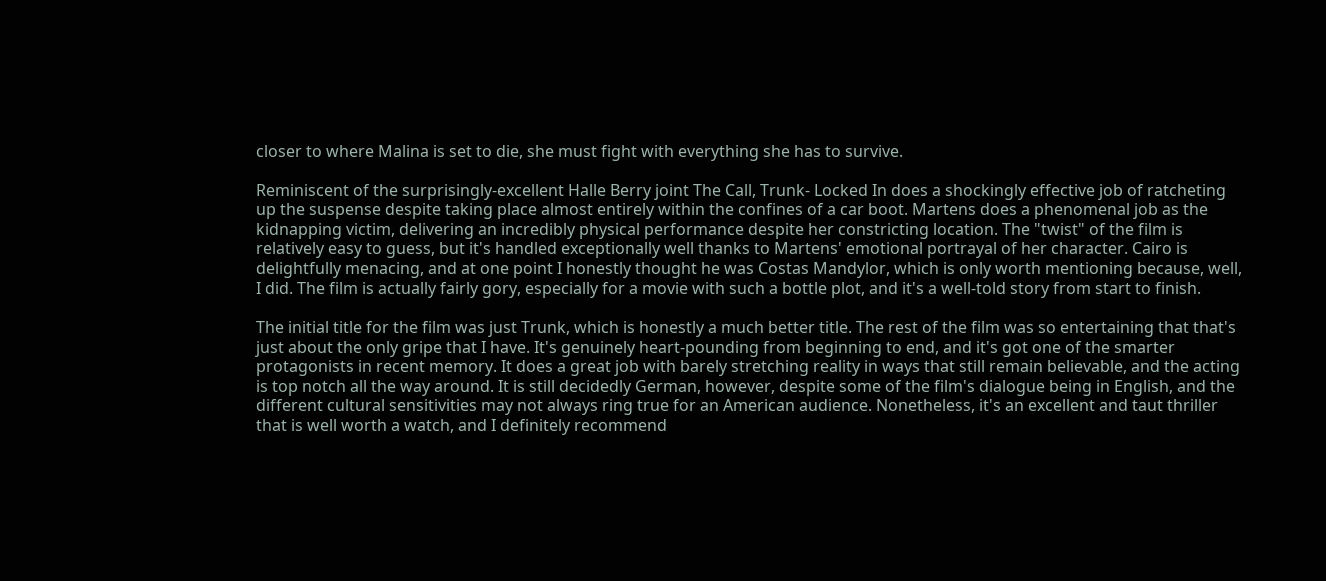closer to where Malina is set to die, she must fight with everything she has to survive.

Reminiscent of the surprisingly-excellent Halle Berry joint The Call, Trunk- Locked In does a shockingly effective job of ratcheting up the suspense despite taking place almost entirely within the confines of a car boot. Martens does a phenomenal job as the kidnapping victim, delivering an incredibly physical performance despite her constricting location. The "twist" of the film is relatively easy to guess, but it's handled exceptionally well thanks to Martens' emotional portrayal of her character. Cairo is delightfully menacing, and at one point I honestly thought he was Costas Mandylor, which is only worth mentioning because, well, I did. The film is actually fairly gory, especially for a movie with such a bottle plot, and it's a well-told story from start to finish.

The initial title for the film was just Trunk, which is honestly a much better title. The rest of the film was so entertaining that that's just about the only gripe that I have. It's genuinely heart-pounding from beginning to end, and it's got one of the smarter protagonists in recent memory. It does a great job with barely stretching reality in ways that still remain believable, and the acting is top notch all the way around. It is still decidedly German, however, despite some of the film's dialogue being in English, and the different cultural sensitivities may not always ring true for an American audience. Nonetheless, it's an excellent and taut thriller that is well worth a watch, and I definitely recommend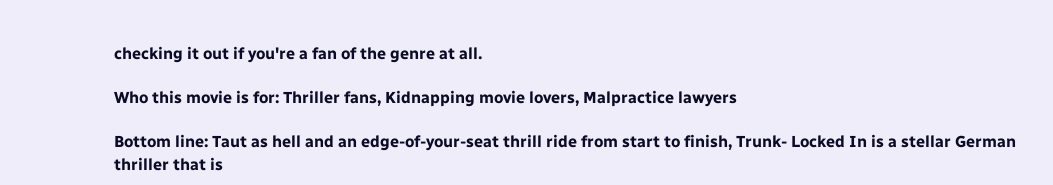checking it out if you're a fan of the genre at all.

Who this movie is for: Thriller fans, Kidnapping movie lovers, Malpractice lawyers

Bottom line: Taut as hell and an edge-of-your-seat thrill ride from start to finish, Trunk- Locked In is a stellar German thriller that is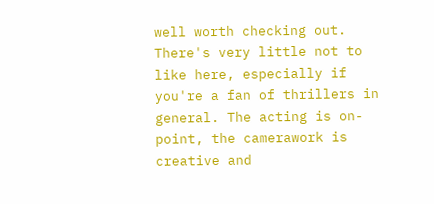well worth checking out. There's very little not to like here, especially if you're a fan of thrillers in general. The acting is on-point, the camerawork is creative and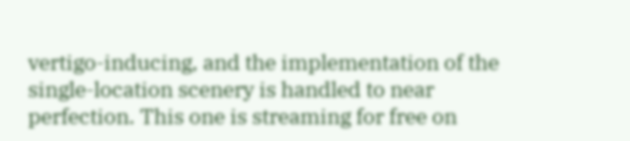vertigo-inducing, and the implementation of the single-location scenery is handled to near perfection. This one is streaming for free on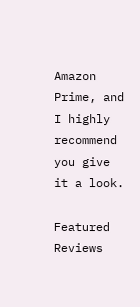Amazon Prime, and I highly recommend you give it a look.

Featured Reviews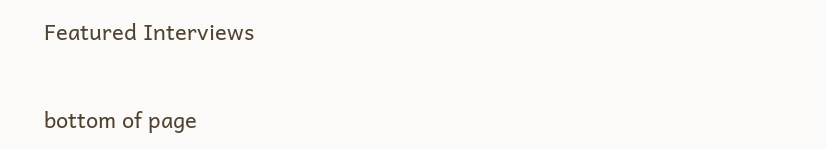Featured Interviews

bottom of page